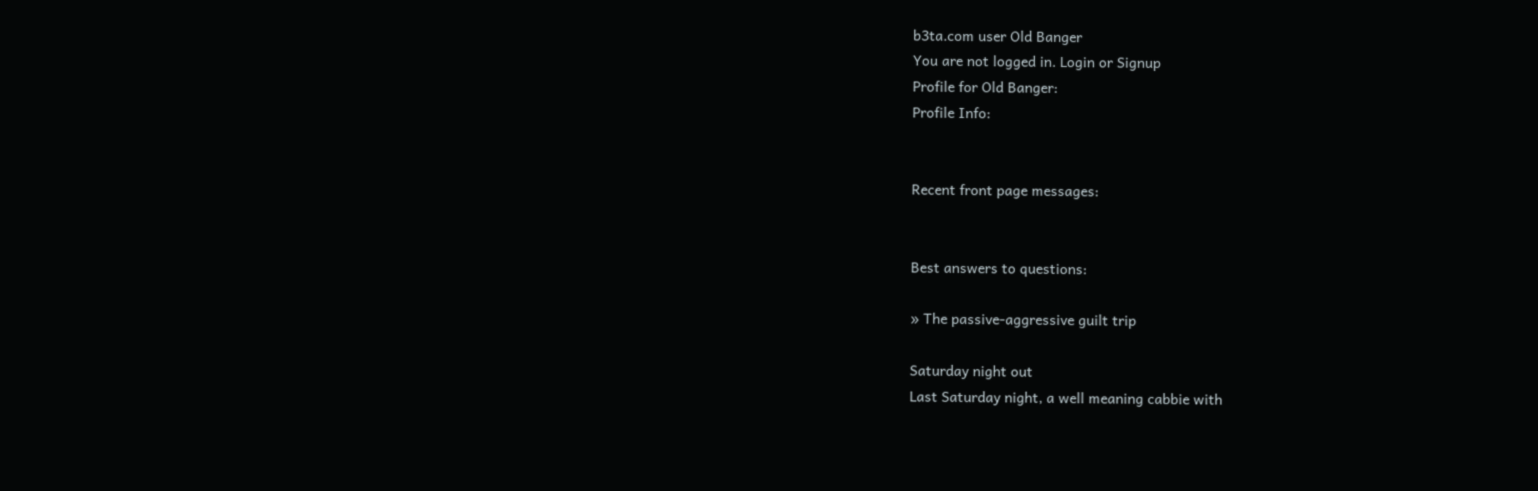b3ta.com user Old Banger
You are not logged in. Login or Signup
Profile for Old Banger:
Profile Info:


Recent front page messages:


Best answers to questions:

» The passive-aggressive guilt trip

Saturday night out
Last Saturday night, a well meaning cabbie with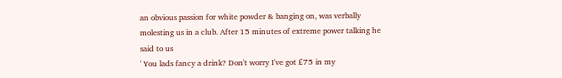an obvious passion for white powder & banging on, was verbally molesting us in a club. After 15 minutes of extreme power talking he said to us
' You lads fancy a drink? Don't worry I've got £75 in my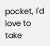pocket, I'd love to take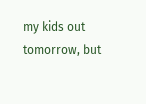my kids out tomorrow, but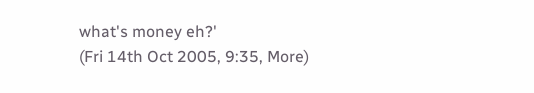what's money eh?'
(Fri 14th Oct 2005, 9:35, More)